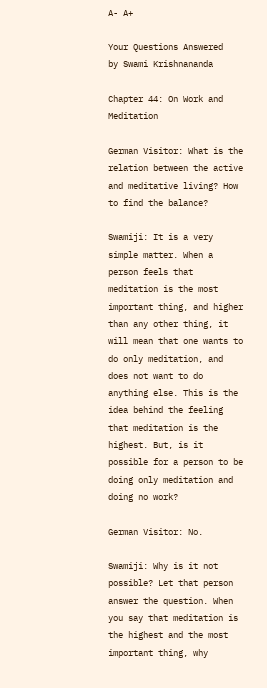A- A+

Your Questions Answered
by Swami Krishnananda

Chapter 44: On Work and Meditation

German Visitor: What is the relation between the active and meditative living? How to find the balance?

Swamiji: It is a very simple matter. When a person feels that meditation is the most important thing, and higher than any other thing, it will mean that one wants to do only meditation, and does not want to do anything else. This is the idea behind the feeling that meditation is the highest. But, is it possible for a person to be doing only meditation and doing no work?

German Visitor: No.

Swamiji: Why is it not possible? Let that person answer the question. When you say that meditation is the highest and the most important thing, why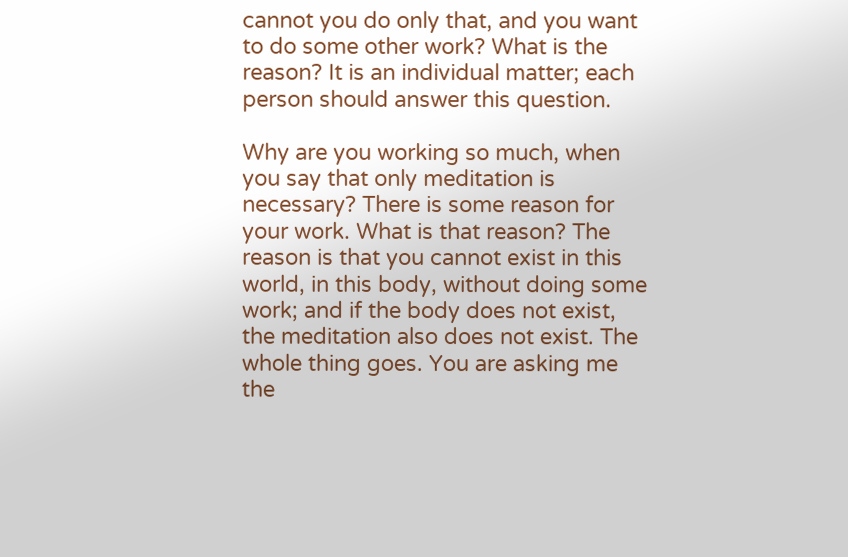cannot you do only that, and you want to do some other work? What is the reason? It is an individual matter; each person should answer this question.

Why are you working so much, when you say that only meditation is necessary? There is some reason for your work. What is that reason? The reason is that you cannot exist in this world, in this body, without doing some work; and if the body does not exist, the meditation also does not exist. The whole thing goes. You are asking me the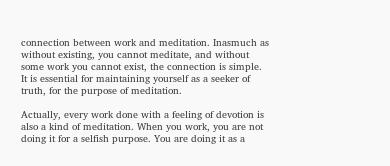connection between work and meditation. Inasmuch as without existing, you cannot meditate, and without some work you cannot exist, the connection is simple. It is essential for maintaining yourself as a seeker of truth, for the purpose of meditation.

Actually, every work done with a feeling of devotion is also a kind of meditation. When you work, you are not doing it for a selfish purpose. You are doing it as a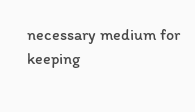necessary medium for keeping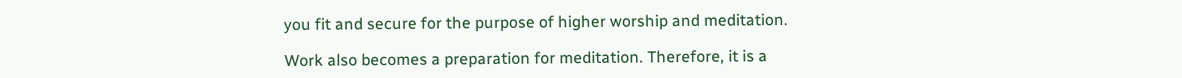you fit and secure for the purpose of higher worship and meditation.

Work also becomes a preparation for meditation. Therefore, it is a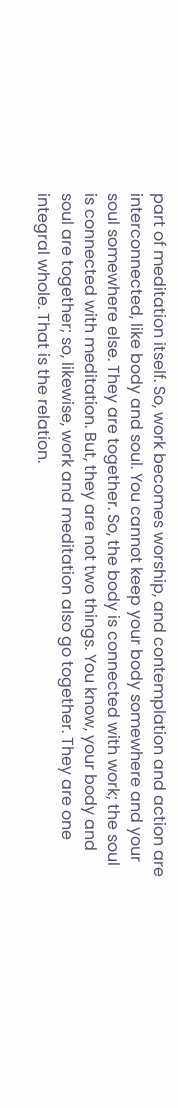part of meditation itself. So, work becomes worship, and contemplation and action are interconnected, like body and soul. You cannot keep your body somewhere and your soul somewhere else. They are together. So, the body is connected with work; the soul is connected with meditation. But, they are not two things. You know, your body and soul are together; so, likewise, work and meditation also go together. They are one integral whole. That is the relation.